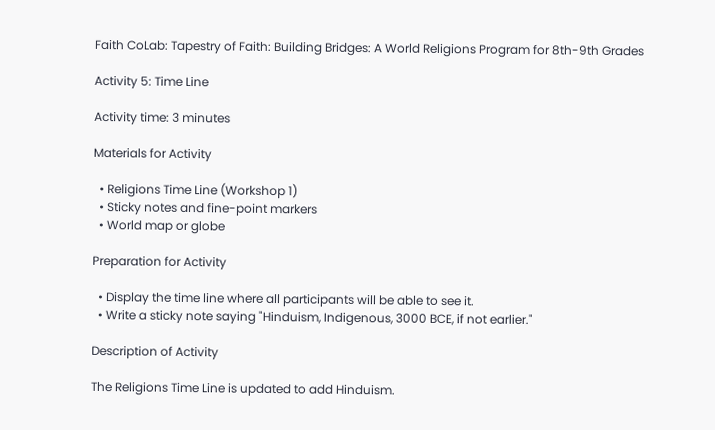Faith CoLab: Tapestry of Faith: Building Bridges: A World Religions Program for 8th-9th Grades

Activity 5: Time Line

Activity time: 3 minutes

Materials for Activity

  • Religions Time Line (Workshop 1)
  • Sticky notes and fine-point markers
  • World map or globe

Preparation for Activity

  • Display the time line where all participants will be able to see it.
  • Write a sticky note saying "Hinduism, Indigenous, 3000 BCE, if not earlier."

Description of Activity

The Religions Time Line is updated to add Hinduism.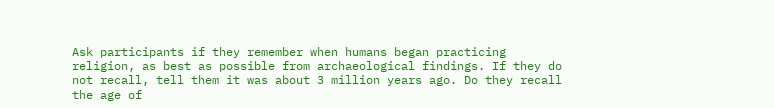Ask participants if they remember when humans began practicing religion, as best as possible from archaeological findings. If they do not recall, tell them it was about 3 million years ago. Do they recall the age of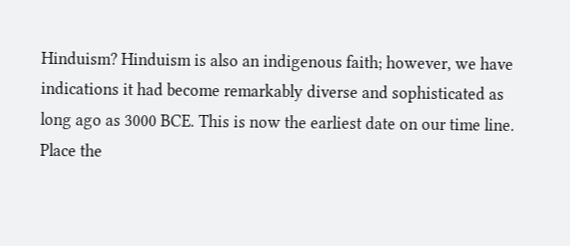Hinduism? Hinduism is also an indigenous faith; however, we have indications it had become remarkably diverse and sophisticated as long ago as 3000 BCE. This is now the earliest date on our time line. Place the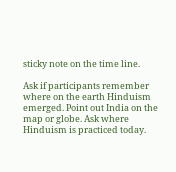sticky note on the time line.

Ask if participants remember where on the earth Hinduism emerged. Point out India on the map or globe. Ask where Hinduism is practiced today.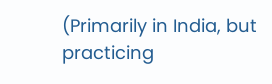(Primarily in India, but practicing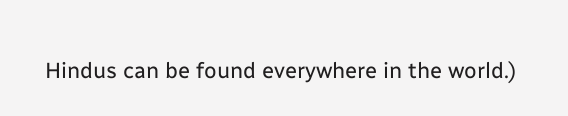Hindus can be found everywhere in the world.)